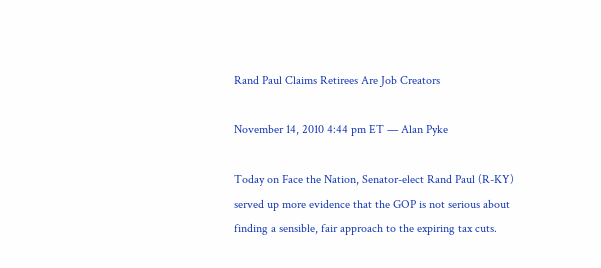Rand Paul Claims Retirees Are Job Creators

November 14, 2010 4:44 pm ET — Alan Pyke

Today on Face the Nation, Senator-elect Rand Paul (R-KY) served up more evidence that the GOP is not serious about finding a sensible, fair approach to the expiring tax cuts.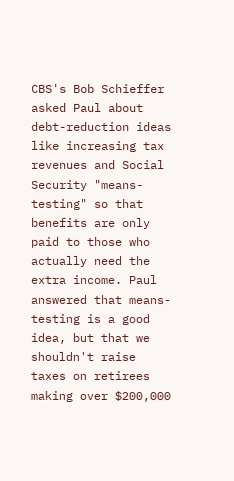CBS's Bob Schieffer asked Paul about debt-reduction ideas like increasing tax revenues and Social Security "means-testing" so that benefits are only paid to those who actually need the extra income. Paul answered that means-testing is a good idea, but that we shouldn't raise taxes on retirees making over $200,000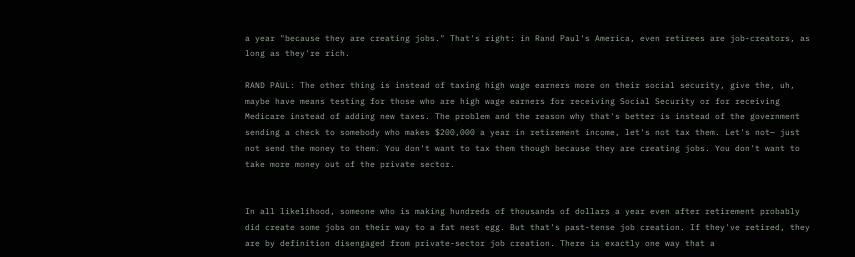a year "because they are creating jobs." That's right: in Rand Paul's America, even retirees are job-creators, as long as they're rich.

RAND PAUL: The other thing is instead of taxing high wage earners more on their social security, give the, uh, maybe have means testing for those who are high wage earners for receiving Social Security or for receiving Medicare instead of adding new taxes. The problem and the reason why that's better is instead of the government sending a check to somebody who makes $200,000 a year in retirement income, let's not tax them. Let's not— just not send the money to them. You don't want to tax them though because they are creating jobs. You don't want to take more money out of the private sector.


In all likelihood, someone who is making hundreds of thousands of dollars a year even after retirement probably did create some jobs on their way to a fat nest egg. But that's past-tense job creation. If they've retired, they are by definition disengaged from private-sector job creation. There is exactly one way that a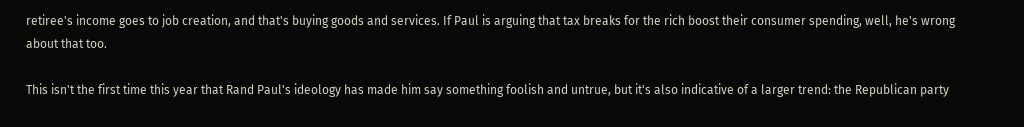retiree's income goes to job creation, and that's buying goods and services. If Paul is arguing that tax breaks for the rich boost their consumer spending, well, he's wrong about that too.

This isn't the first time this year that Rand Paul's ideology has made him say something foolish and untrue, but it's also indicative of a larger trend: the Republican party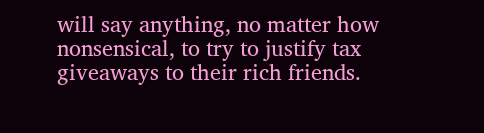will say anything, no matter how nonsensical, to try to justify tax giveaways to their rich friends.